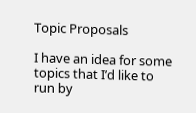Topic Proposals

I have an idea for some topics that I’d like to run by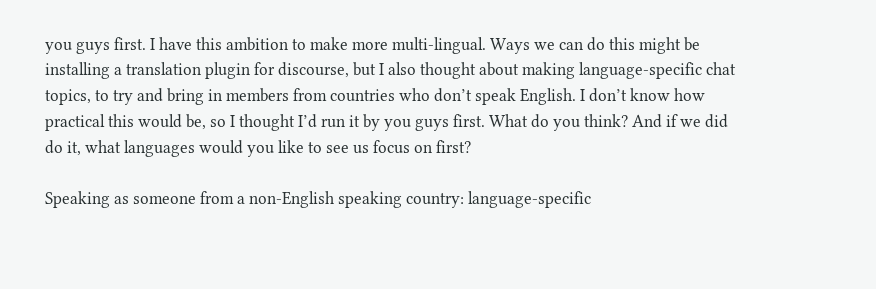you guys first. I have this ambition to make more multi-lingual. Ways we can do this might be installing a translation plugin for discourse, but I also thought about making language-specific chat topics, to try and bring in members from countries who don’t speak English. I don’t know how practical this would be, so I thought I’d run it by you guys first. What do you think? And if we did do it, what languages would you like to see us focus on first?

Speaking as someone from a non-English speaking country: language-specific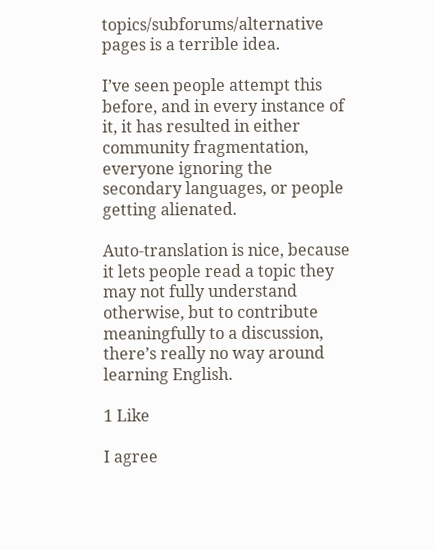topics/subforums/alternative pages is a terrible idea.

I’ve seen people attempt this before, and in every instance of it, it has resulted in either community fragmentation, everyone ignoring the secondary languages, or people getting alienated.

Auto-translation is nice, because it lets people read a topic they may not fully understand otherwise, but to contribute meaningfully to a discussion, there’s really no way around learning English.

1 Like

I agree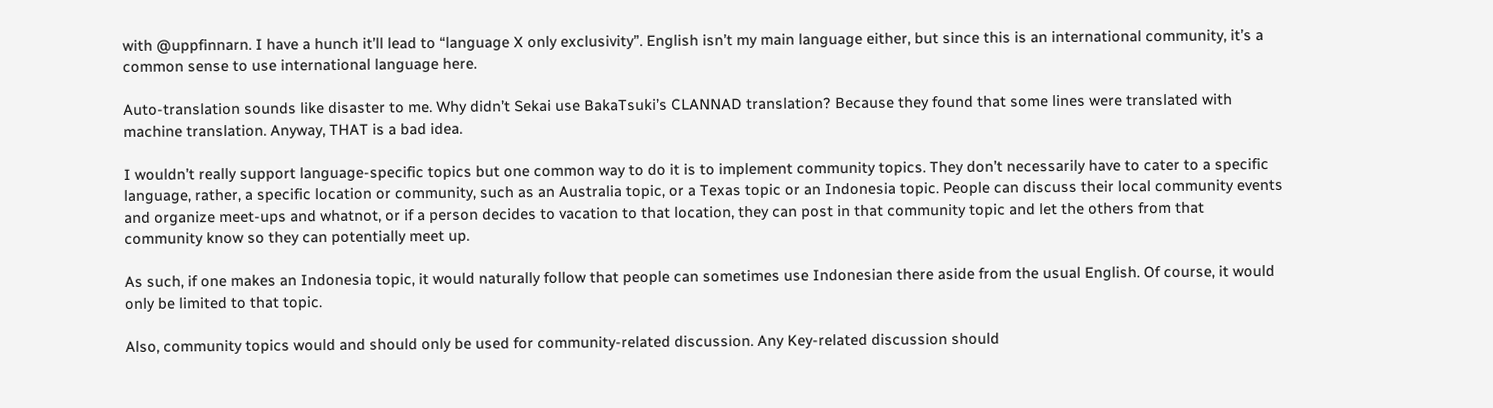with @uppfinnarn. I have a hunch it’ll lead to “language X only exclusivity”. English isn’t my main language either, but since this is an international community, it’s a common sense to use international language here.

Auto-translation sounds like disaster to me. Why didn’t Sekai use BakaTsuki’s CLANNAD translation? Because they found that some lines were translated with machine translation. Anyway, THAT is a bad idea.

I wouldn’t really support language-specific topics but one common way to do it is to implement community topics. They don’t necessarily have to cater to a specific language, rather, a specific location or community, such as an Australia topic, or a Texas topic or an Indonesia topic. People can discuss their local community events and organize meet-ups and whatnot, or if a person decides to vacation to that location, they can post in that community topic and let the others from that community know so they can potentially meet up.

As such, if one makes an Indonesia topic, it would naturally follow that people can sometimes use Indonesian there aside from the usual English. Of course, it would only be limited to that topic.

Also, community topics would and should only be used for community-related discussion. Any Key-related discussion should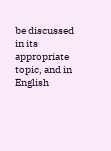be discussed in its appropriate topic, and in English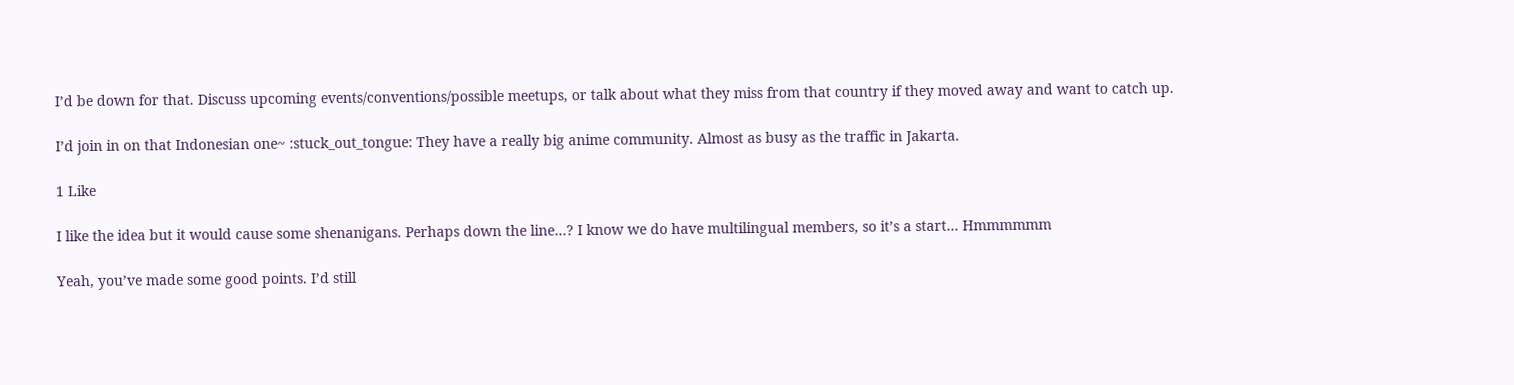I’d be down for that. Discuss upcoming events/conventions/possible meetups, or talk about what they miss from that country if they moved away and want to catch up.

I’d join in on that Indonesian one~ :stuck_out_tongue: They have a really big anime community. Almost as busy as the traffic in Jakarta.

1 Like

I like the idea but it would cause some shenanigans. Perhaps down the line…? I know we do have multilingual members, so it’s a start… Hmmmmmm

Yeah, you’ve made some good points. I’d still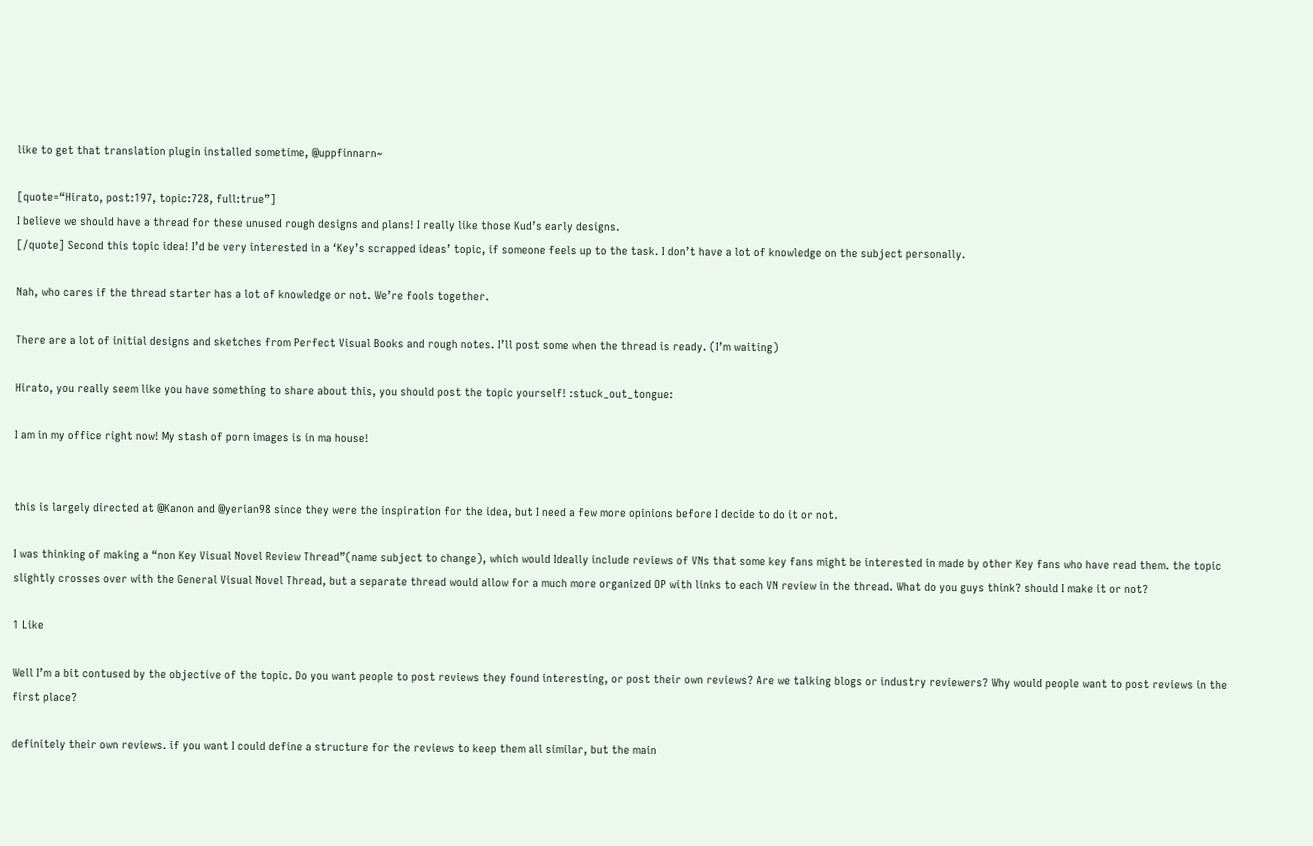like to get that translation plugin installed sometime, @uppfinnarn~

[quote=“Hirato, post:197, topic:728, full:true”]
I believe we should have a thread for these unused rough designs and plans! I really like those Kud’s early designs.
[/quote] Second this topic idea! I’d be very interested in a ‘Key’s scrapped ideas’ topic, if someone feels up to the task. I don’t have a lot of knowledge on the subject personally.

Nah, who cares if the thread starter has a lot of knowledge or not. We’re fools together.

There are a lot of initial designs and sketches from Perfect Visual Books and rough notes. I’ll post some when the thread is ready. (I’m waiting)

Hirato, you really seem like you have something to share about this, you should post the topic yourself! :stuck_out_tongue:

I am in my office right now! My stash of porn images is in ma house!


this is largely directed at @Kanon and @yerian98 since they were the inspiration for the idea, but I need a few more opinions before I decide to do it or not.

I was thinking of making a “non Key Visual Novel Review Thread”(name subject to change), which would Ideally include reviews of VNs that some key fans might be interested in made by other Key fans who have read them. the topic slightly crosses over with the General Visual Novel Thread, but a separate thread would allow for a much more organized OP with links to each VN review in the thread. What do you guys think? should I make it or not?

1 Like

Well I’m a bit contused by the objective of the topic. Do you want people to post reviews they found interesting, or post their own reviews? Are we talking blogs or industry reviewers? Why would people want to post reviews in the first place?

definitely their own reviews. if you want I could define a structure for the reviews to keep them all similar, but the main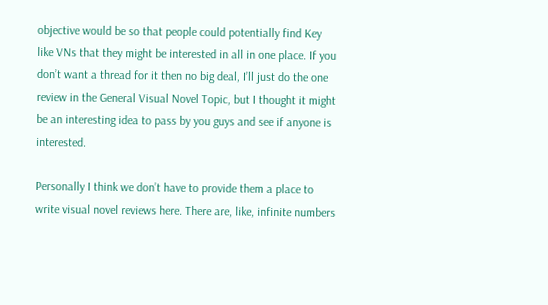objective would be so that people could potentially find Key like VNs that they might be interested in all in one place. If you don’t want a thread for it then no big deal, I’ll just do the one review in the General Visual Novel Topic, but I thought it might be an interesting idea to pass by you guys and see if anyone is interested.

Personally I think we don’t have to provide them a place to write visual novel reviews here. There are, like, infinite numbers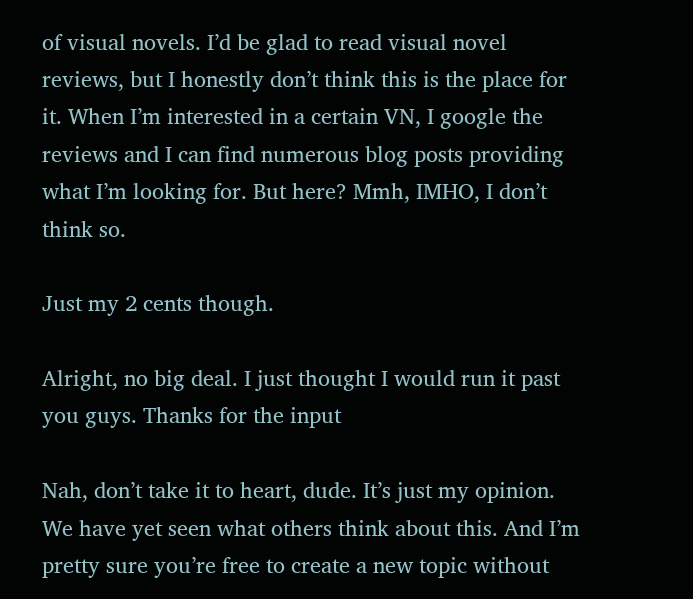of visual novels. I’d be glad to read visual novel reviews, but I honestly don’t think this is the place for it. When I’m interested in a certain VN, I google the reviews and I can find numerous blog posts providing what I’m looking for. But here? Mmh, IMHO, I don’t think so.

Just my 2 cents though.

Alright, no big deal. I just thought I would run it past you guys. Thanks for the input

Nah, don’t take it to heart, dude. It’s just my opinion. We have yet seen what others think about this. And I’m pretty sure you’re free to create a new topic without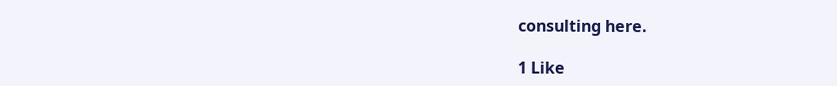consulting here.

1 Like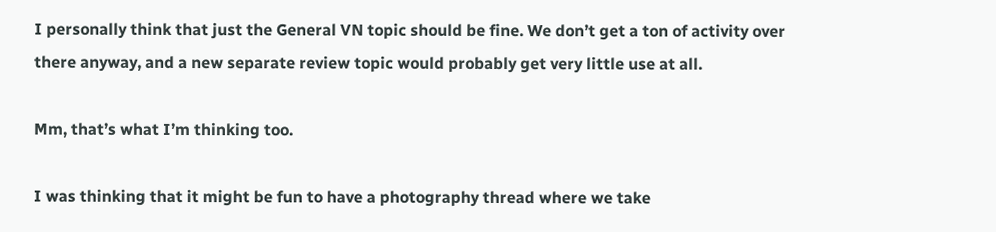I personally think that just the General VN topic should be fine. We don’t get a ton of activity over there anyway, and a new separate review topic would probably get very little use at all.

Mm, that’s what I’m thinking too.

I was thinking that it might be fun to have a photography thread where we take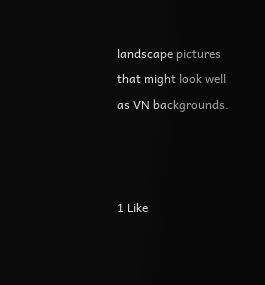landscape pictures that might look well as VN backgrounds.



1 Like